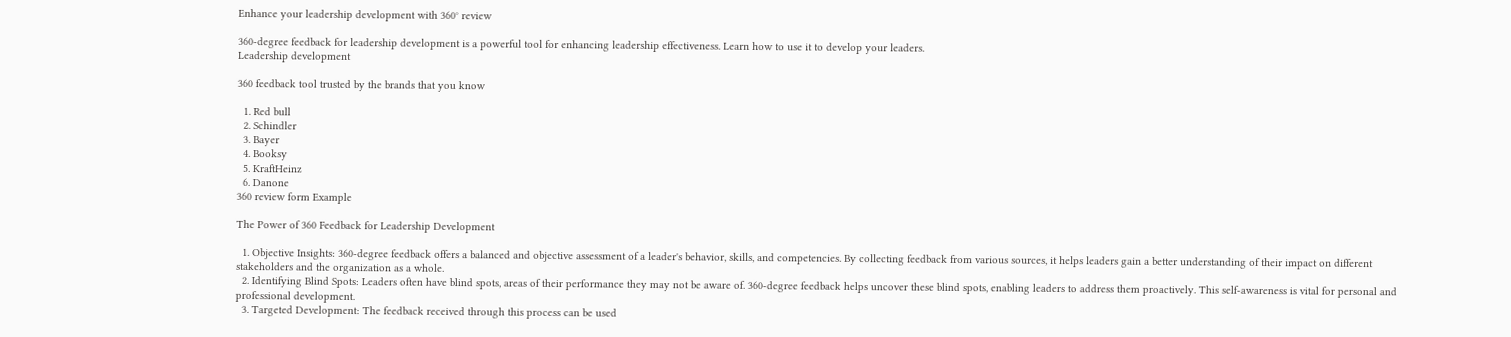Enhance your leadership development with 360° review

360-degree feedback for leadership development is a powerful tool for enhancing leadership effectiveness. Learn how to use it to develop your leaders.
Leadership development

360 feedback tool trusted by the brands that you know

  1. Red bull
  2. Schindler
  3. Bayer
  4. Booksy
  5. KraftHeinz
  6. Danone
360 review form Example

The Power of 360 Feedback for Leadership Development

  1. Objective Insights: 360-degree feedback offers a balanced and objective assessment of a leader's behavior, skills, and competencies. By collecting feedback from various sources, it helps leaders gain a better understanding of their impact on different stakeholders and the organization as a whole.
  2. Identifying Blind Spots: Leaders often have blind spots, areas of their performance they may not be aware of. 360-degree feedback helps uncover these blind spots, enabling leaders to address them proactively. This self-awareness is vital for personal and professional development.
  3. Targeted Development: The feedback received through this process can be used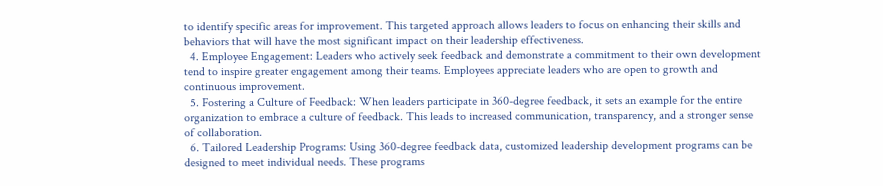to identify specific areas for improvement. This targeted approach allows leaders to focus on enhancing their skills and behaviors that will have the most significant impact on their leadership effectiveness.
  4. Employee Engagement: Leaders who actively seek feedback and demonstrate a commitment to their own development tend to inspire greater engagement among their teams. Employees appreciate leaders who are open to growth and continuous improvement.
  5. Fostering a Culture of Feedback: When leaders participate in 360-degree feedback, it sets an example for the entire organization to embrace a culture of feedback. This leads to increased communication, transparency, and a stronger sense of collaboration.
  6. Tailored Leadership Programs: Using 360-degree feedback data, customized leadership development programs can be designed to meet individual needs. These programs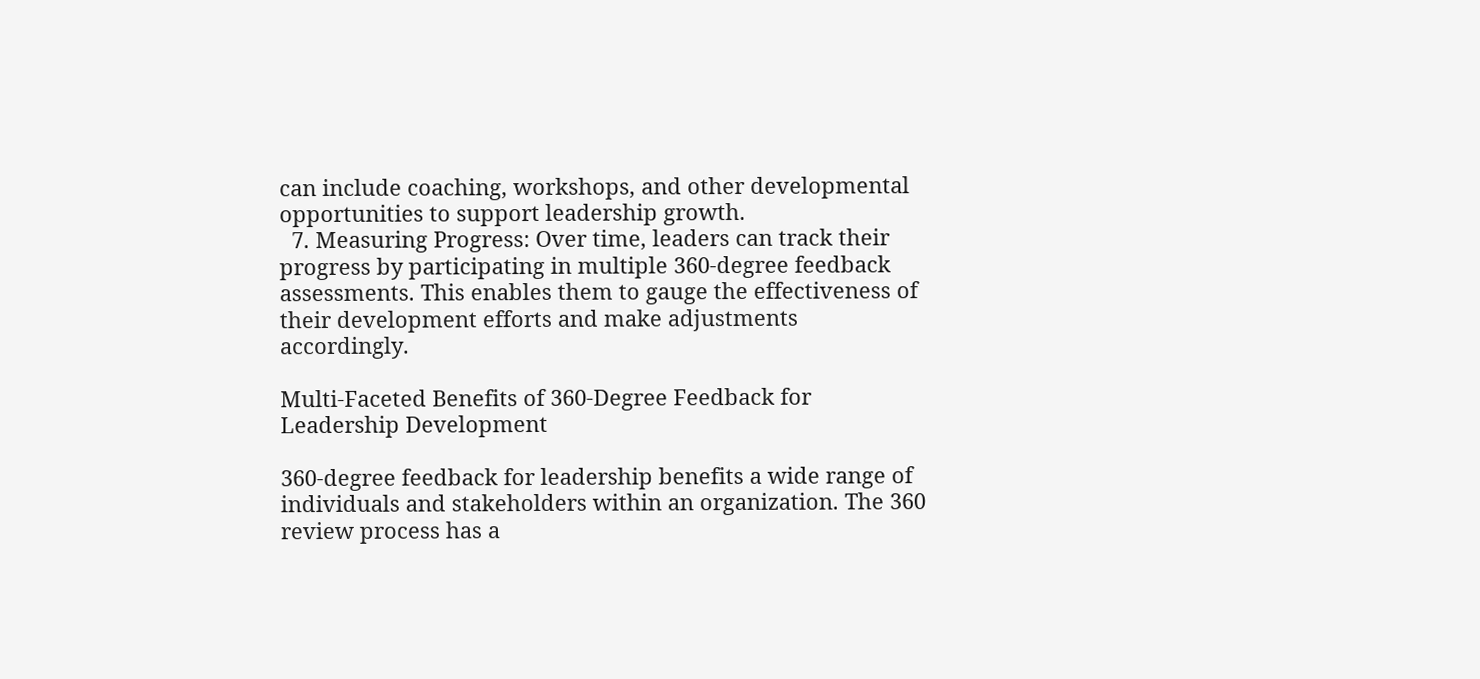can include coaching, workshops, and other developmental opportunities to support leadership growth.
  7. Measuring Progress: Over time, leaders can track their progress by participating in multiple 360-degree feedback assessments. This enables them to gauge the effectiveness of their development efforts and make adjustments accordingly.

Multi-Faceted Benefits of 360-Degree Feedback for Leadership Development

360-degree feedback for leadership benefits a wide range of individuals and stakeholders within an organization. The 360 review process has a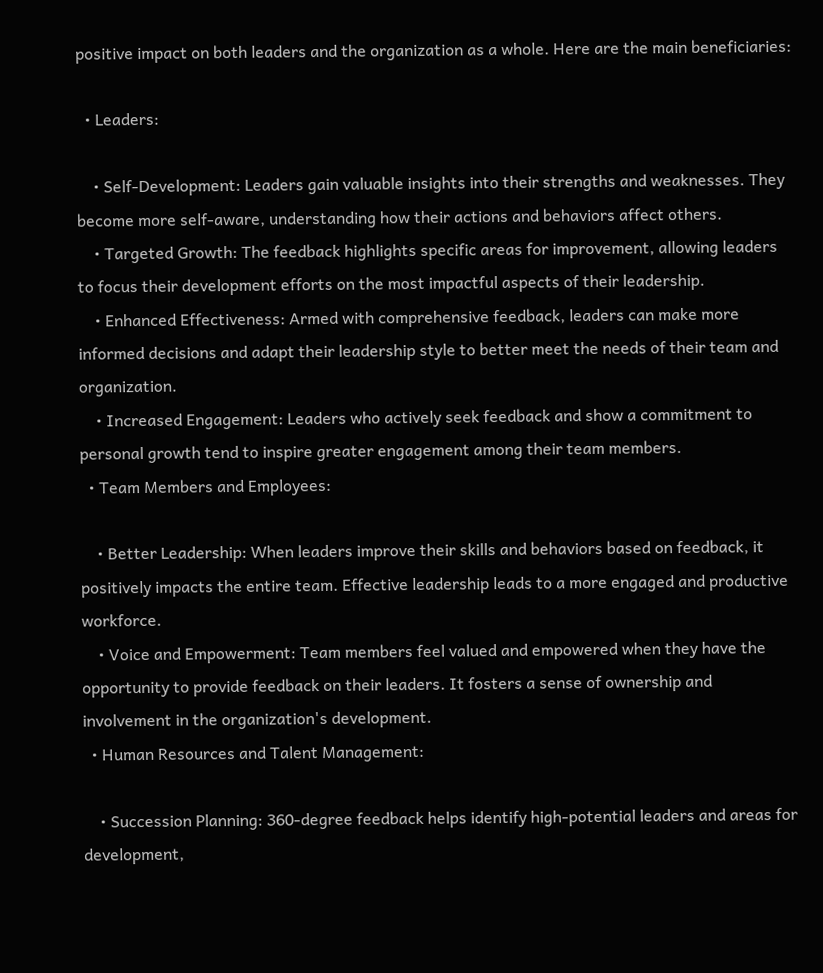positive impact on both leaders and the organization as a whole. Here are the main beneficiaries:

  • Leaders:

    • Self-Development: Leaders gain valuable insights into their strengths and weaknesses. They become more self-aware, understanding how their actions and behaviors affect others.
    • Targeted Growth: The feedback highlights specific areas for improvement, allowing leaders to focus their development efforts on the most impactful aspects of their leadership.
    • Enhanced Effectiveness: Armed with comprehensive feedback, leaders can make more informed decisions and adapt their leadership style to better meet the needs of their team and organization.
    • Increased Engagement: Leaders who actively seek feedback and show a commitment to personal growth tend to inspire greater engagement among their team members.
  • Team Members and Employees:

    • Better Leadership: When leaders improve their skills and behaviors based on feedback, it positively impacts the entire team. Effective leadership leads to a more engaged and productive workforce.
    • Voice and Empowerment: Team members feel valued and empowered when they have the opportunity to provide feedback on their leaders. It fosters a sense of ownership and involvement in the organization's development.
  • Human Resources and Talent Management:

    • Succession Planning: 360-degree feedback helps identify high-potential leaders and areas for development,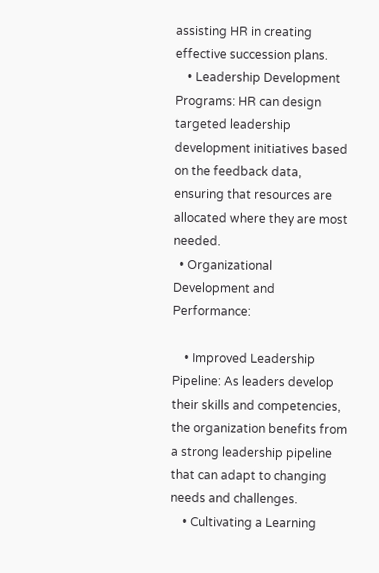assisting HR in creating effective succession plans.
    • Leadership Development Programs: HR can design targeted leadership development initiatives based on the feedback data, ensuring that resources are allocated where they are most needed.
  • Organizational Development and Performance:

    • Improved Leadership Pipeline: As leaders develop their skills and competencies, the organization benefits from a strong leadership pipeline that can adapt to changing needs and challenges.
    • Cultivating a Learning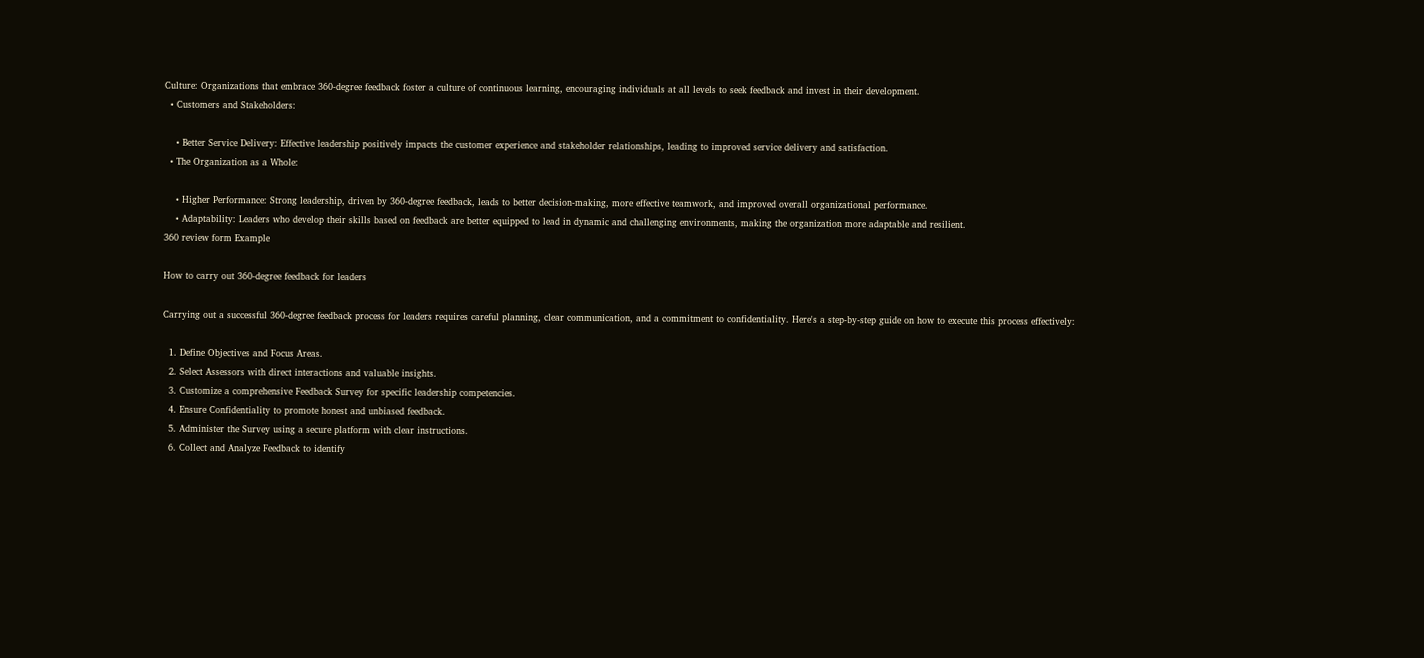Culture: Organizations that embrace 360-degree feedback foster a culture of continuous learning, encouraging individuals at all levels to seek feedback and invest in their development.
  • Customers and Stakeholders:

    • Better Service Delivery: Effective leadership positively impacts the customer experience and stakeholder relationships, leading to improved service delivery and satisfaction.
  • The Organization as a Whole:

    • Higher Performance: Strong leadership, driven by 360-degree feedback, leads to better decision-making, more effective teamwork, and improved overall organizational performance.
    • Adaptability: Leaders who develop their skills based on feedback are better equipped to lead in dynamic and challenging environments, making the organization more adaptable and resilient.
360 review form Example

How to carry out 360-degree feedback for leaders

Carrying out a successful 360-degree feedback process for leaders requires careful planning, clear communication, and a commitment to confidentiality. Here's a step-by-step guide on how to execute this process effectively:

  1. Define Objectives and Focus Areas.
  2. Select Assessors with direct interactions and valuable insights.
  3. Customize a comprehensive Feedback Survey for specific leadership competencies.
  4. Ensure Confidentiality to promote honest and unbiased feedback.
  5. Administer the Survey using a secure platform with clear instructions.
  6. Collect and Analyze Feedback to identify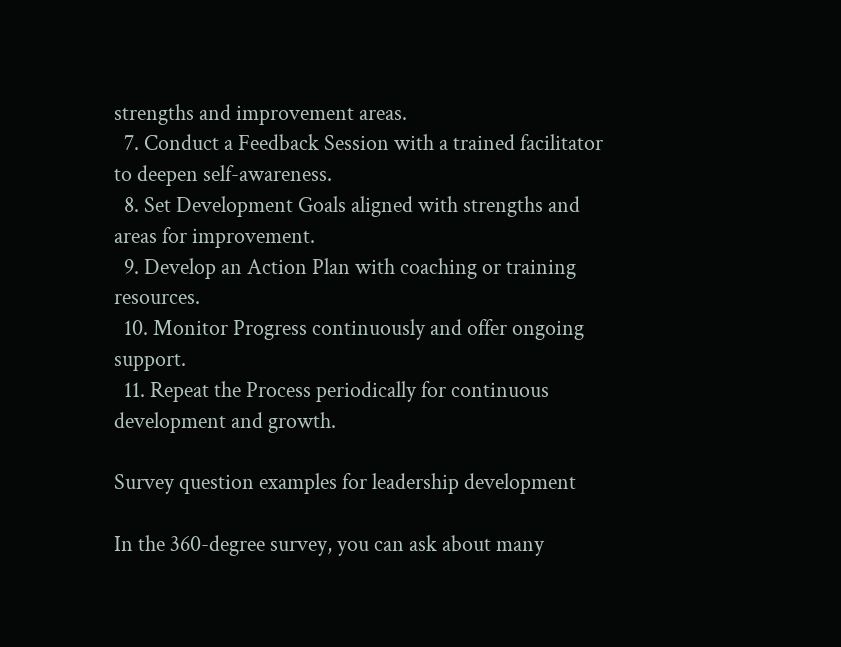strengths and improvement areas.
  7. Conduct a Feedback Session with a trained facilitator to deepen self-awareness.
  8. Set Development Goals aligned with strengths and areas for improvement.
  9. Develop an Action Plan with coaching or training resources.
  10. Monitor Progress continuously and offer ongoing support.
  11. Repeat the Process periodically for continuous development and growth.

Survey question examples for leadership development

In the 360-degree survey, you can ask about many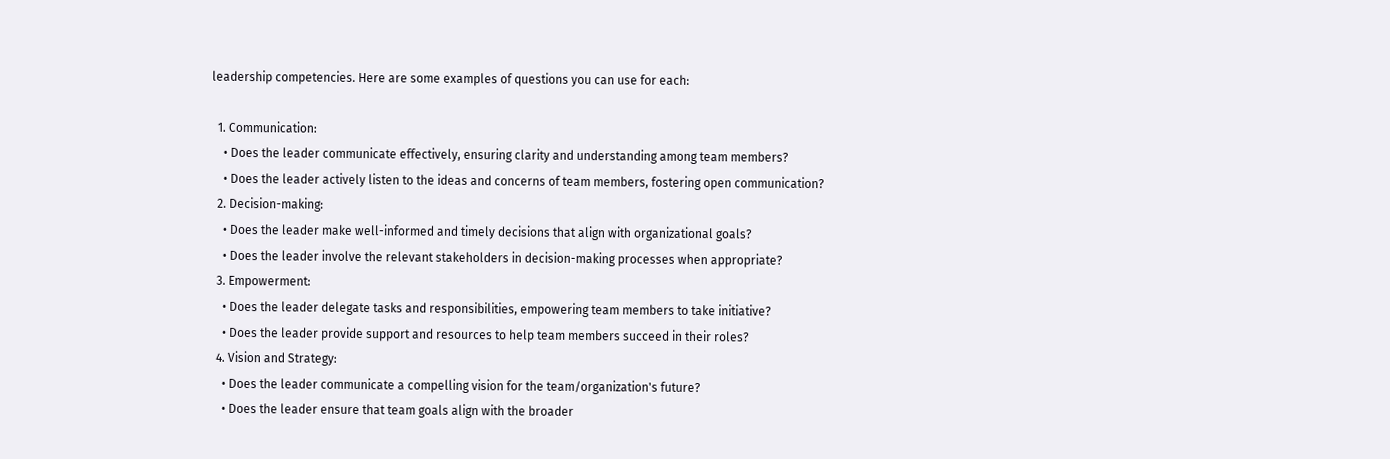leadership competencies. Here are some examples of questions you can use for each:

  1. Communication:
    • Does the leader communicate effectively, ensuring clarity and understanding among team members?
    • Does the leader actively listen to the ideas and concerns of team members, fostering open communication?
  2. Decision-making:
    • Does the leader make well-informed and timely decisions that align with organizational goals?
    • Does the leader involve the relevant stakeholders in decision-making processes when appropriate?
  3. Empowerment:
    • Does the leader delegate tasks and responsibilities, empowering team members to take initiative?
    • Does the leader provide support and resources to help team members succeed in their roles?
  4. Vision and Strategy:
    • Does the leader communicate a compelling vision for the team/organization's future?
    • Does the leader ensure that team goals align with the broader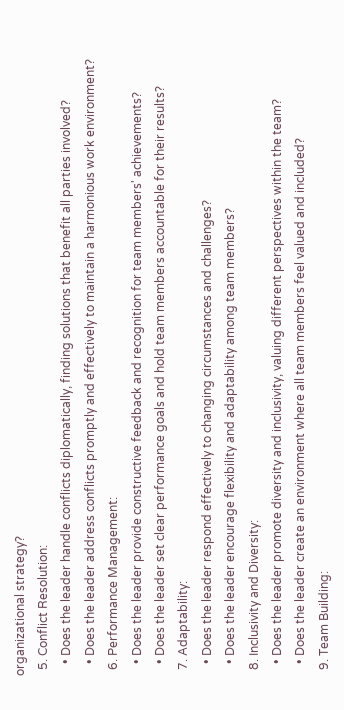organizational strategy?
  5. Conflict Resolution:
    • Does the leader handle conflicts diplomatically, finding solutions that benefit all parties involved?
    • Does the leader address conflicts promptly and effectively to maintain a harmonious work environment?
  6. Performance Management:
    • Does the leader provide constructive feedback and recognition for team members' achievements?
    • Does the leader set clear performance goals and hold team members accountable for their results?
  7. Adaptability:
    • Does the leader respond effectively to changing circumstances and challenges?
    • Does the leader encourage flexibility and adaptability among team members?
  8. Inclusivity and Diversity:
    • Does the leader promote diversity and inclusivity, valuing different perspectives within the team?
    • Does the leader create an environment where all team members feel valued and included?
  9. Team Building: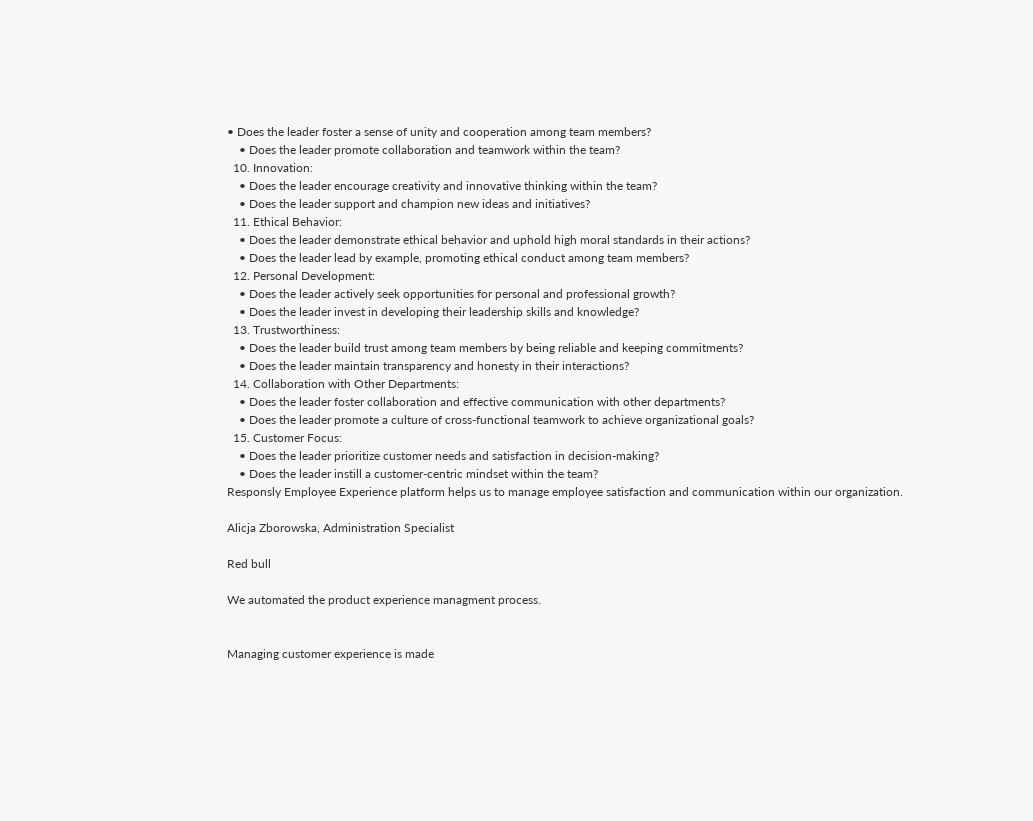• Does the leader foster a sense of unity and cooperation among team members?
    • Does the leader promote collaboration and teamwork within the team?
  10. Innovation:
    • Does the leader encourage creativity and innovative thinking within the team?
    • Does the leader support and champion new ideas and initiatives?
  11. Ethical Behavior:
    • Does the leader demonstrate ethical behavior and uphold high moral standards in their actions?
    • Does the leader lead by example, promoting ethical conduct among team members?
  12. Personal Development:
    • Does the leader actively seek opportunities for personal and professional growth?
    • Does the leader invest in developing their leadership skills and knowledge?
  13. Trustworthiness:
    • Does the leader build trust among team members by being reliable and keeping commitments?
    • Does the leader maintain transparency and honesty in their interactions?
  14. Collaboration with Other Departments:
    • Does the leader foster collaboration and effective communication with other departments?
    • Does the leader promote a culture of cross-functional teamwork to achieve organizational goals?
  15. Customer Focus:
    • Does the leader prioritize customer needs and satisfaction in decision-making?
    • Does the leader instill a customer-centric mindset within the team?
Responsly Employee Experience platform helps us to manage employee satisfaction and communication within our organization.

Alicja Zborowska, Administration Specialist

Red bull

We automated the product experience managment process.


Managing customer experience is made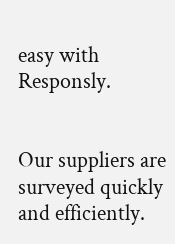easy with Responsly.


Our suppliers are surveyed quickly and efficiently.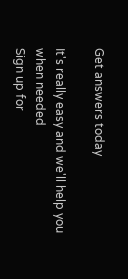Get answers today

It's really easy and we'll help you when needed
Sign up for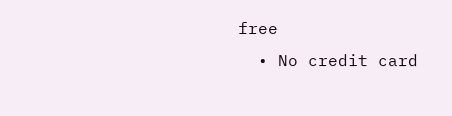free
  • No credit card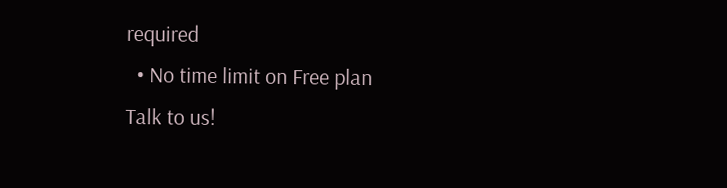required
  • No time limit on Free plan
Talk to us!